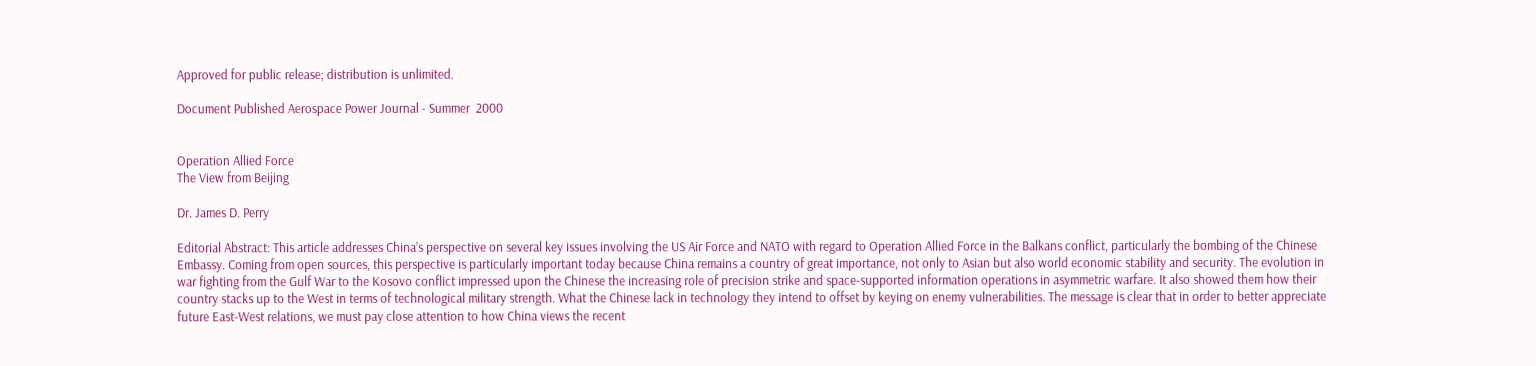Approved for public release; distribution is unlimited.

Document Published Aerospace Power Journal - Summer  2000


Operation Allied Force
The View from Beijing

Dr. James D. Perry

Editorial Abstract: This article addresses China’s perspective on several key issues involving the US Air Force and NATO with regard to Operation Allied Force in the Balkans conflict, particularly the bombing of the Chinese Embassy. Coming from open sources, this perspective is particularly important today because China remains a country of great importance, not only to Asian but also world economic stability and security. The evolution in war fighting from the Gulf War to the Kosovo conflict impressed upon the Chinese the increasing role of precision strike and space-supported information operations in asymmetric warfare. It also showed them how their country stacks up to the West in terms of technological military strength. What the Chinese lack in technology they intend to offset by keying on enemy vulnerabilities. The message is clear that in order to better appreciate future East-West relations, we must pay close attention to how China views the recent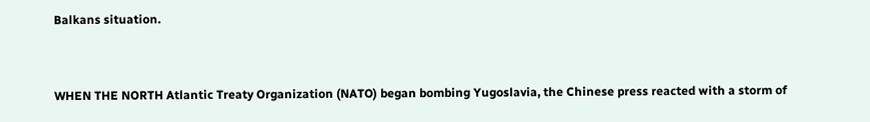Balkans situation.


WHEN THE NORTH Atlantic Treaty Organization (NATO) began bombing Yugoslavia, the Chinese press reacted with a storm of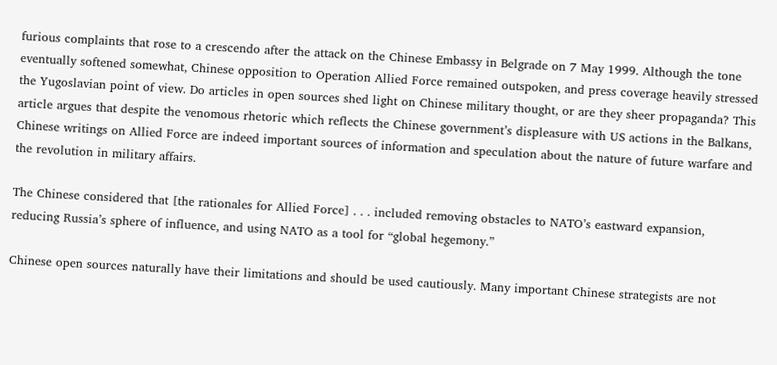furious complaints that rose to a crescendo after the attack on the Chinese Embassy in Belgrade on 7 May 1999. Although the tone eventually softened somewhat, Chinese opposition to Operation Allied Force remained outspoken, and press coverage heavily stressed the Yugoslavian point of view. Do articles in open sources shed light on Chinese military thought, or are they sheer propaganda? This article argues that despite the venomous rhetoric which reflects the Chinese government’s displeasure with US actions in the Balkans, Chinese writings on Allied Force are indeed important sources of information and speculation about the nature of future warfare and the revolution in military affairs.

The Chinese considered that [the rationales for Allied Force] . . . included removing obstacles to NATO’s eastward expansion, reducing Russia’s sphere of influence, and using NATO as a tool for “global hegemony.”

Chinese open sources naturally have their limitations and should be used cautiously. Many important Chinese strategists are not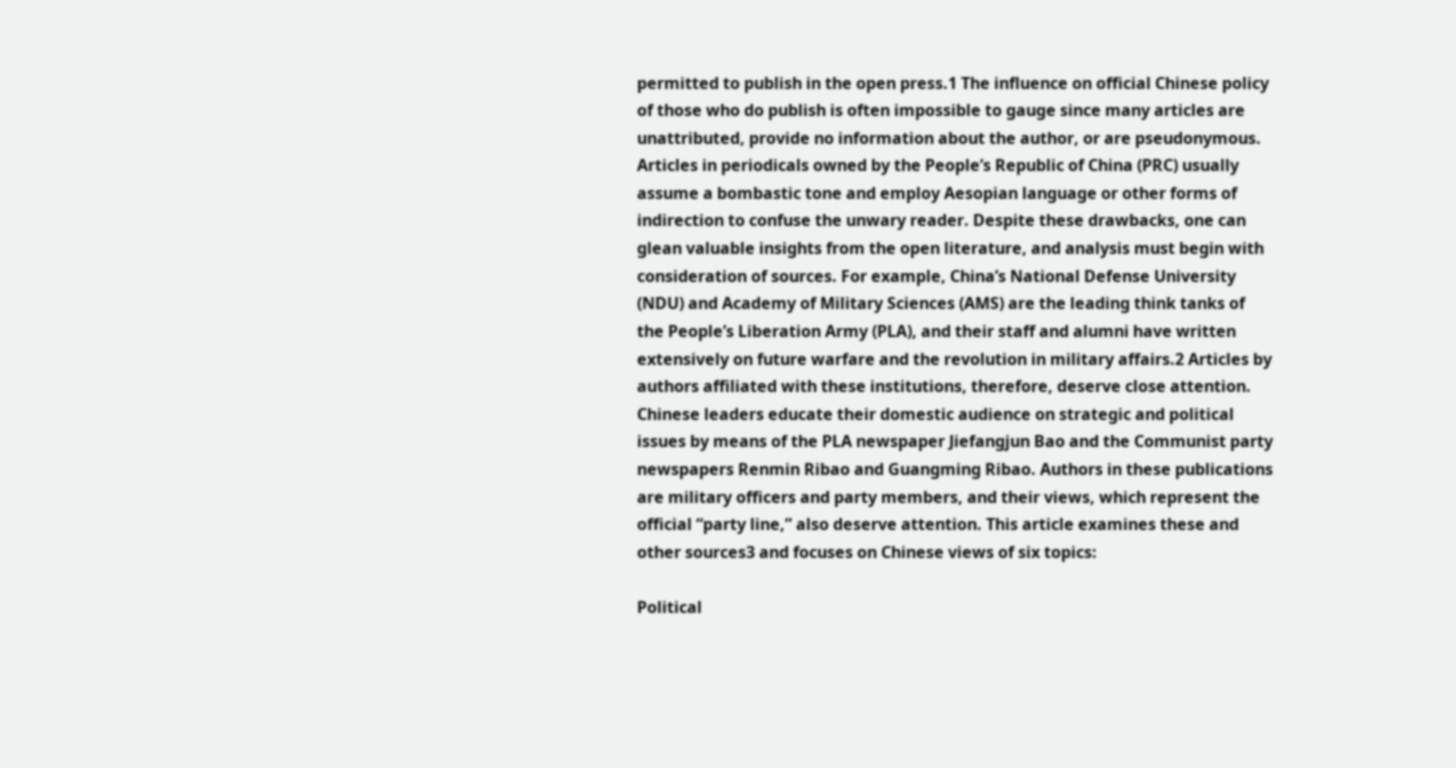permitted to publish in the open press.1 The influence on official Chinese policy of those who do publish is often impossible to gauge since many articles are unattributed, provide no information about the author, or are pseudonymous. Articles in periodicals owned by the People’s Republic of China (PRC) usually assume a bombastic tone and employ Aesopian language or other forms of indirection to confuse the unwary reader. Despite these drawbacks, one can glean valuable insights from the open literature, and analysis must begin with consideration of sources. For example, China’s National Defense University (NDU) and Academy of Military Sciences (AMS) are the leading think tanks of the People’s Liberation Army (PLA), and their staff and alumni have written extensively on future warfare and the revolution in military affairs.2 Articles by authors affiliated with these institutions, therefore, deserve close attention. Chinese leaders educate their domestic audience on strategic and political issues by means of the PLA newspaper Jiefangjun Bao and the Communist party newspapers Renmin Ribao and Guangming Ribao. Authors in these publications are military officers and party members, and their views, which represent the official “party line,” also deserve attention. This article examines these and other sources3 and focuses on Chinese views of six topics:

Political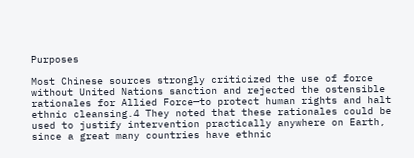Purposes

Most Chinese sources strongly criticized the use of force without United Nations sanction and rejected the ostensible rationales for Allied Force—to protect human rights and halt ethnic cleansing.4 They noted that these rationales could be used to justify intervention practically anywhere on Earth, since a great many countries have ethnic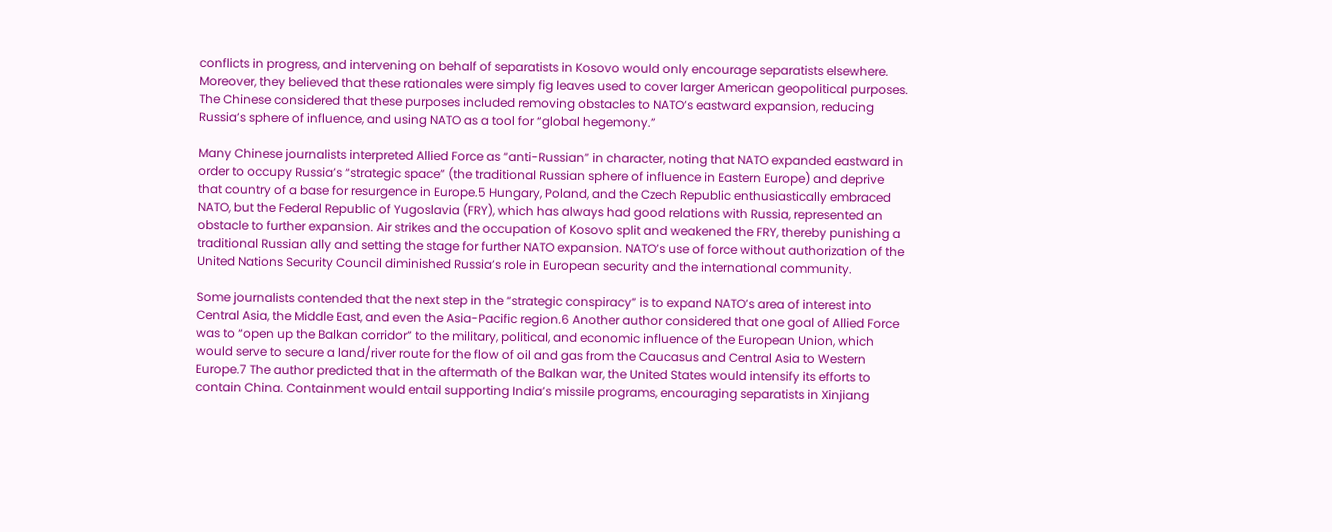conflicts in progress, and intervening on behalf of separatists in Kosovo would only encourage separatists elsewhere. Moreover, they believed that these rationales were simply fig leaves used to cover larger American geopolitical purposes. The Chinese considered that these purposes included removing obstacles to NATO’s eastward expansion, reducing Russia’s sphere of influence, and using NATO as a tool for “global hegemony.”

Many Chinese journalists interpreted Allied Force as “anti-Russian” in character, noting that NATO expanded eastward in order to occupy Russia’s “strategic space” (the traditional Russian sphere of influence in Eastern Europe) and deprive that country of a base for resurgence in Europe.5 Hungary, Poland, and the Czech Republic enthusiastically embraced NATO, but the Federal Republic of Yugoslavia (FRY), which has always had good relations with Russia, represented an obstacle to further expansion. Air strikes and the occupation of Kosovo split and weakened the FRY, thereby punishing a traditional Russian ally and setting the stage for further NATO expansion. NATO’s use of force without authorization of the United Nations Security Council diminished Russia’s role in European security and the international community.

Some journalists contended that the next step in the “strategic conspiracy” is to expand NATO’s area of interest into Central Asia, the Middle East, and even the Asia-Pacific region.6 Another author considered that one goal of Allied Force was to “open up the Balkan corridor” to the military, political, and economic influence of the European Union, which would serve to secure a land/river route for the flow of oil and gas from the Caucasus and Central Asia to Western Europe.7 The author predicted that in the aftermath of the Balkan war, the United States would intensify its efforts to contain China. Containment would entail supporting India’s missile programs, encouraging separatists in Xinjiang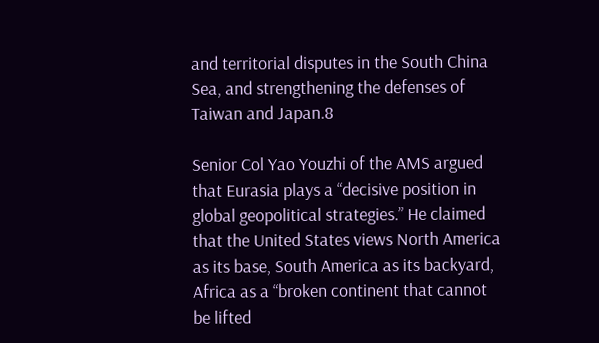and territorial disputes in the South China Sea, and strengthening the defenses of Taiwan and Japan.8

Senior Col Yao Youzhi of the AMS argued that Eurasia plays a “decisive position in global geopolitical strategies.” He claimed that the United States views North America as its base, South America as its backyard, Africa as a “broken continent that cannot be lifted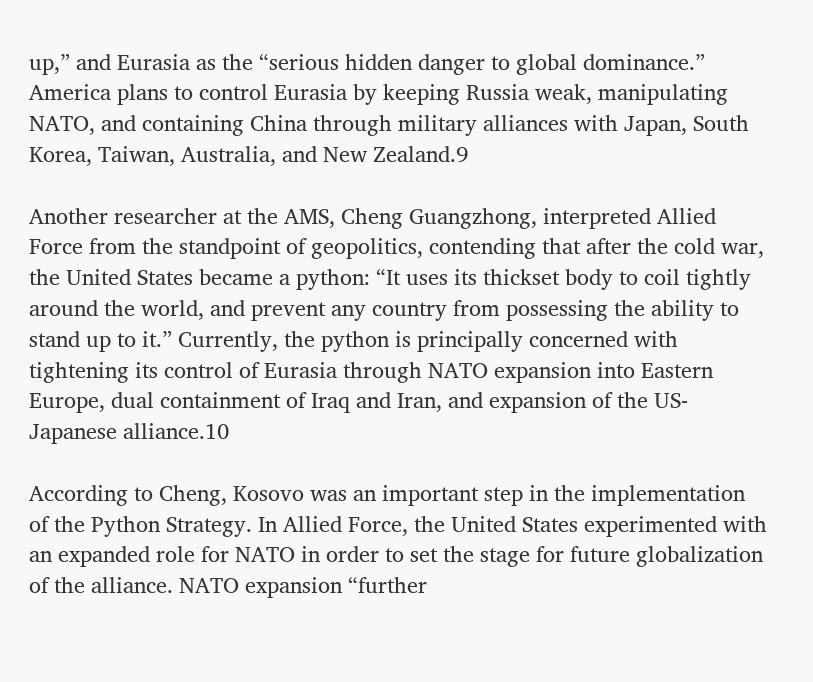up,” and Eurasia as the “serious hidden danger to global dominance.” America plans to control Eurasia by keeping Russia weak, manipulating NATO, and containing China through military alliances with Japan, South Korea, Taiwan, Australia, and New Zealand.9

Another researcher at the AMS, Cheng Guangzhong, interpreted Allied Force from the standpoint of geopolitics, contending that after the cold war, the United States became a python: “It uses its thickset body to coil tightly around the world, and prevent any country from possessing the ability to stand up to it.” Currently, the python is principally concerned with tightening its control of Eurasia through NATO expansion into Eastern Europe, dual containment of Iraq and Iran, and expansion of the US-Japanese alliance.10

According to Cheng, Kosovo was an important step in the implementation of the Python Strategy. In Allied Force, the United States experimented with an expanded role for NATO in order to set the stage for future globalization of the alliance. NATO expansion “further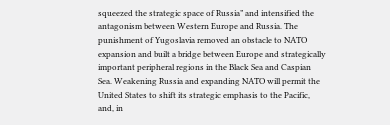squeezed the strategic space of Russia” and intensified the antagonism between Western Europe and Russia. The punishment of Yugoslavia removed an obstacle to NATO expansion and built a bridge between Europe and strategically important peripheral regions in the Black Sea and Caspian Sea. Weakening Russia and expanding NATO will permit the United States to shift its strategic emphasis to the Pacific, and, in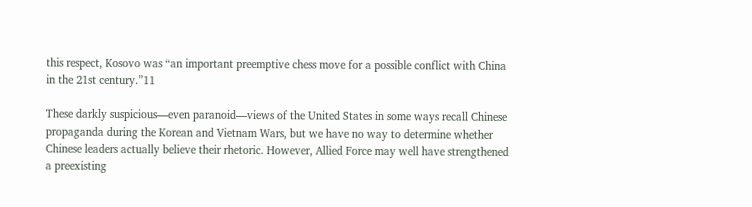this respect, Kosovo was “an important preemptive chess move for a possible conflict with China in the 21st century.”11

These darkly suspicious—even paranoid—views of the United States in some ways recall Chinese propaganda during the Korean and Vietnam Wars, but we have no way to determine whether Chinese leaders actually believe their rhetoric. However, Allied Force may well have strengthened a preexisting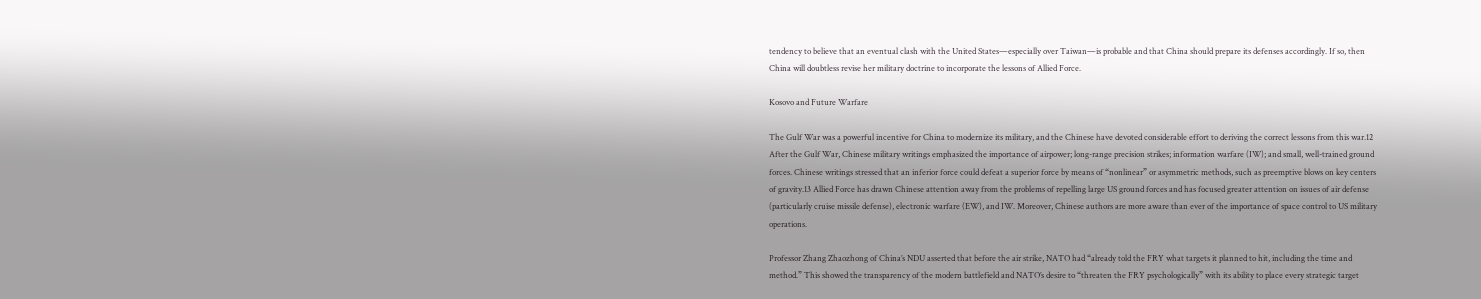tendency to believe that an eventual clash with the United States—especially over Taiwan—is probable and that China should prepare its defenses accordingly. If so, then China will doubtless revise her military doctrine to incorporate the lessons of Allied Force.

Kosovo and Future Warfare

The Gulf War was a powerful incentive for China to modernize its military, and the Chinese have devoted considerable effort to deriving the correct lessons from this war.12 After the Gulf War, Chinese military writings emphasized the importance of airpower; long-range precision strikes; information warfare (IW); and small, well-trained ground forces. Chinese writings stressed that an inferior force could defeat a superior force by means of “nonlinear” or asymmetric methods, such as preemptive blows on key centers of gravity.13 Allied Force has drawn Chinese attention away from the problems of repelling large US ground forces and has focused greater attention on issues of air defense (particularly cruise missile defense), electronic warfare (EW), and IW. Moreover, Chinese authors are more aware than ever of the importance of space control to US military operations.

Professor Zhang Zhaozhong of China’s NDU asserted that before the air strike, NATO had “already told the FRY what targets it planned to hit, including the time and method.” This showed the transparency of the modern battlefield and NATO’s desire to “threaten the FRY psychologically” with its ability to place every strategic target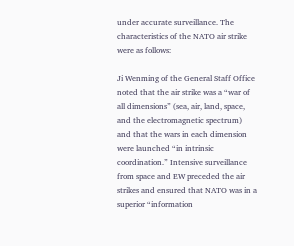under accurate surveillance. The characteristics of the NATO air strike were as follows:

Ji Wenming of the General Staff Office noted that the air strike was a “war of all dimensions” (sea, air, land, space, and the electromagnetic spectrum) and that the wars in each dimension were launched “in intrinsic coordination.” Intensive surveillance from space and EW preceded the air strikes and ensured that NATO was in a superior “information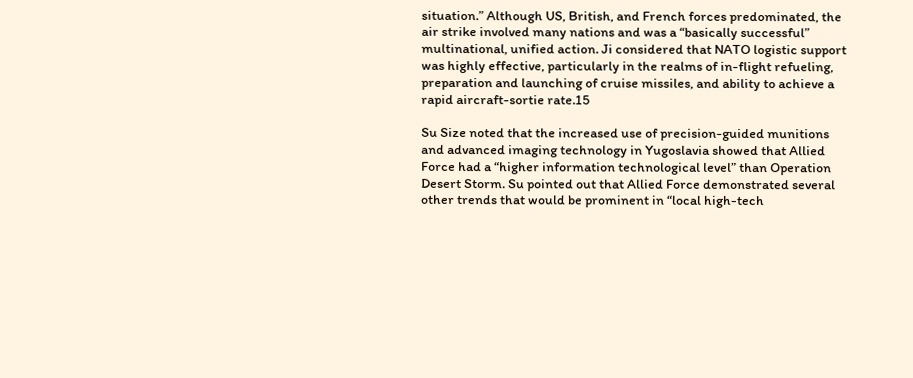situation.” Although US, British, and French forces predominated, the air strike involved many nations and was a “basically successful” multinational, unified action. Ji considered that NATO logistic support was highly effective, particularly in the realms of in-flight refueling, preparation and launching of cruise missiles, and ability to achieve a rapid aircraft-sortie rate.15

Su Size noted that the increased use of precision-guided munitions and advanced imaging technology in Yugoslavia showed that Allied Force had a “higher information technological level” than Operation Desert Storm. Su pointed out that Allied Force demonstrated several other trends that would be prominent in “local high-tech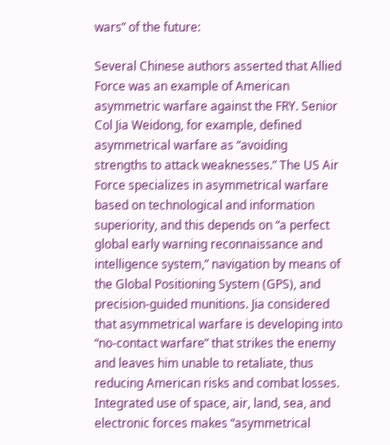wars” of the future:

Several Chinese authors asserted that Allied Force was an example of American asymmetric warfare against the FRY. Senior Col Jia Weidong, for example, defined asymmetrical warfare as “avoiding strengths to attack weaknesses.” The US Air Force specializes in asymmetrical warfare based on technological and information superiority, and this depends on “a perfect global early warning reconnaissance and intelligence system,” navigation by means of the Global Positioning System (GPS), and precision-guided munitions. Jia considered that asymmetrical warfare is developing into “no-contact warfare” that strikes the enemy and leaves him unable to retaliate, thus reducing American risks and combat losses. Integrated use of space, air, land, sea, and electronic forces makes “asymmetrical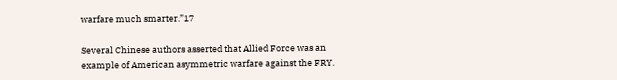warfare much smarter.”17

Several Chinese authors asserted that Allied Force was an example of American asymmetric warfare against the FRY.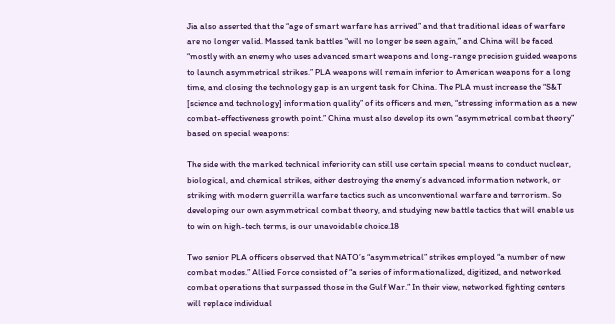Jia also asserted that the “age of smart warfare has arrived” and that traditional ideas of warfare are no longer valid. Massed tank battles “will no longer be seen again,” and China will be faced “mostly with an enemy who uses advanced smart weapons and long-range precision guided weapons to launch asymmetrical strikes.” PLA weapons will remain inferior to American weapons for a long time, and closing the technology gap is an urgent task for China. The PLA must increase the “S&T [science and technology] information quality” of its officers and men, “stressing information as a new combat-effectiveness growth point.” China must also develop its own “asymmetrical combat theory” based on special weapons:

The side with the marked technical inferiority can still use certain special means to conduct nuclear, biological, and chemical strikes, either destroying the enemy’s advanced information network, or striking with modern guerrilla warfare tactics such as unconventional warfare and terrorism. So developing our own asymmetrical combat theory, and studying new battle tactics that will enable us to win on high-tech terms, is our unavoidable choice.18

Two senior PLA officers observed that NATO’s “asymmetrical” strikes employed “a number of new combat modes.” Allied Force consisted of “a series of informationalized, digitized, and networked combat operations that surpassed those in the Gulf War.” In their view, networked fighting centers will replace individual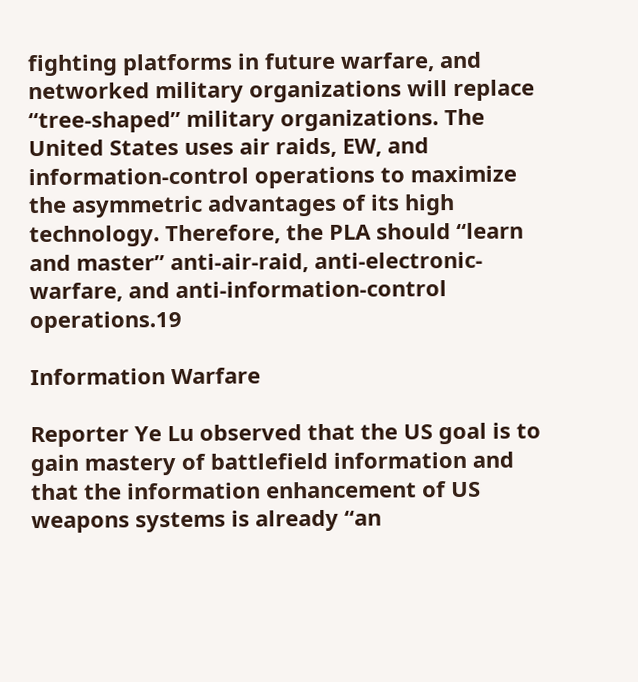fighting platforms in future warfare, and networked military organizations will replace “tree-shaped” military organizations. The United States uses air raids, EW, and information-control operations to maximize the asymmetric advantages of its high technology. Therefore, the PLA should “learn and master” anti-air-raid, anti-electronic-warfare, and anti-information-control operations.19

Information Warfare

Reporter Ye Lu observed that the US goal is to gain mastery of battlefield information and that the information enhancement of US weapons systems is already “an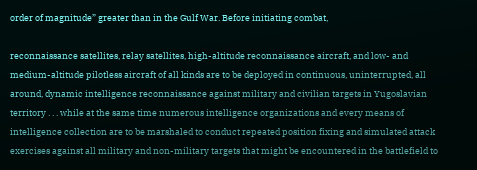order of magnitude” greater than in the Gulf War. Before initiating combat,

reconnaissance satellites, relay satellites, high-altitude reconnaissance aircraft, and low- and medium-altitude pilotless aircraft of all kinds are to be deployed in continuous, uninterrupted, all around, dynamic intelligence reconnaissance against military and civilian targets in Yugoslavian territory . . . while at the same time numerous intelligence organizations and every means of intelligence collection are to be marshaled to conduct repeated position fixing and simulated attack exercises against all military and non-military targets that might be encountered in the battlefield to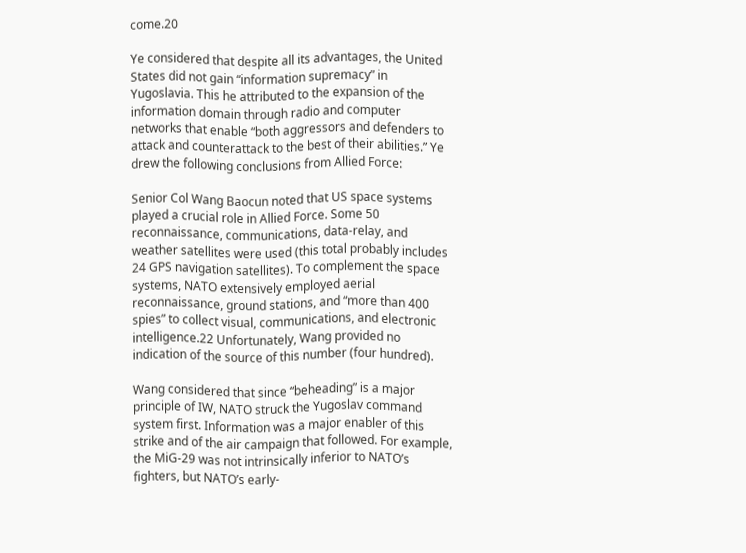come.20

Ye considered that despite all its advantages, the United States did not gain “information supremacy” in Yugoslavia. This he attributed to the expansion of the information domain through radio and computer networks that enable “both aggressors and defenders to attack and counterattack to the best of their abilities.” Ye drew the following conclusions from Allied Force:

Senior Col Wang Baocun noted that US space systems played a crucial role in Allied Force. Some 50 reconnaissance, communications, data-relay, and weather satellites were used (this total probably includes 24 GPS navigation satellites). To complement the space systems, NATO extensively employed aerial reconnaissance, ground stations, and “more than 400 spies” to collect visual, communications, and electronic intelligence.22 Unfortunately, Wang provided no indication of the source of this number (four hundred).

Wang considered that since “beheading” is a major principle of IW, NATO struck the Yugoslav command system first. Information was a major enabler of this strike and of the air campaign that followed. For example, the MiG-29 was not intrinsically inferior to NATO’s fighters, but NATO’s early-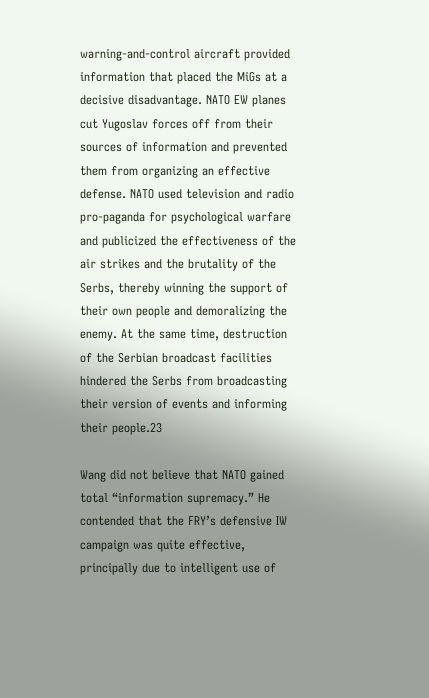warning-and-control aircraft provided information that placed the MiGs at a decisive disadvantage. NATO EW planes cut Yugoslav forces off from their sources of information and prevented them from organizing an effective defense. NATO used television and radio pro-paganda for psychological warfare and publicized the effectiveness of the air strikes and the brutality of the Serbs, thereby winning the support of their own people and demoralizing the enemy. At the same time, destruction of the Serbian broadcast facilities hindered the Serbs from broadcasting their version of events and informing their people.23

Wang did not believe that NATO gained total “information supremacy.” He contended that the FRY’s defensive IW campaign was quite effective, principally due to intelligent use of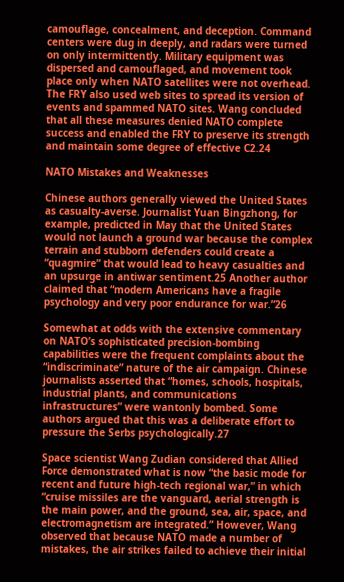camouflage, concealment, and deception. Command centers were dug in deeply, and radars were turned on only intermittently. Military equipment was dispersed and camouflaged, and movement took place only when NATO satellites were not overhead. The FRY also used web sites to spread its version of events and spammed NATO sites. Wang concluded that all these measures denied NATO complete success and enabled the FRY to preserve its strength and maintain some degree of effective C2.24

NATO Mistakes and Weaknesses

Chinese authors generally viewed the United States as casualty-averse. Journalist Yuan Bingzhong, for example, predicted in May that the United States would not launch a ground war because the complex terrain and stubborn defenders could create a “quagmire” that would lead to heavy casualties and an upsurge in antiwar sentiment.25 Another author claimed that “modern Americans have a fragile psychology and very poor endurance for war.”26

Somewhat at odds with the extensive commentary on NATO’s sophisticated precision-bombing capabilities were the frequent complaints about the “indiscriminate” nature of the air campaign. Chinese journalists asserted that “homes, schools, hospitals, industrial plants, and communications infrastructures” were wantonly bombed. Some authors argued that this was a deliberate effort to pressure the Serbs psychologically.27

Space scientist Wang Zudian considered that Allied Force demonstrated what is now “the basic mode for recent and future high-tech regional war,” in which “cruise missiles are the vanguard, aerial strength is the main power, and the ground, sea, air, space, and electromagnetism are integrated.” However, Wang observed that because NATO made a number of mistakes, the air strikes failed to achieve their initial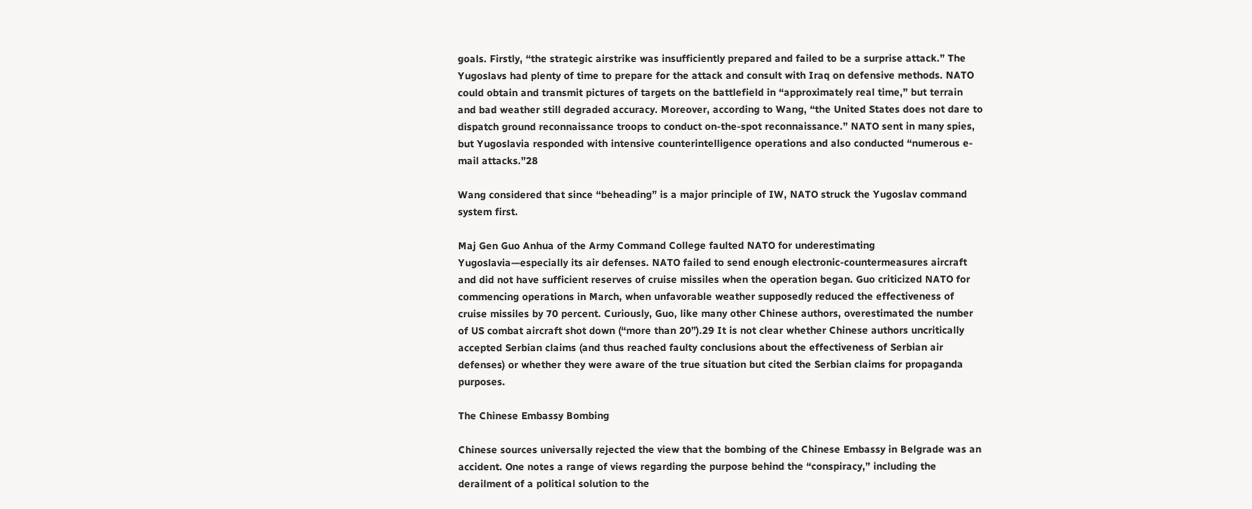goals. Firstly, “the strategic airstrike was insufficiently prepared and failed to be a surprise attack.” The Yugoslavs had plenty of time to prepare for the attack and consult with Iraq on defensive methods. NATO could obtain and transmit pictures of targets on the battlefield in “approximately real time,” but terrain and bad weather still degraded accuracy. Moreover, according to Wang, “the United States does not dare to dispatch ground reconnaissance troops to conduct on-the-spot reconnaissance.” NATO sent in many spies, but Yugoslavia responded with intensive counterintelligence operations and also conducted “numerous e-mail attacks.”28

Wang considered that since “beheading” is a major principle of IW, NATO struck the Yugoslav command system first.

Maj Gen Guo Anhua of the Army Command College faulted NATO for underestimating Yugoslavia—especially its air defenses. NATO failed to send enough electronic-countermeasures aircraft and did not have sufficient reserves of cruise missiles when the operation began. Guo criticized NATO for commencing operations in March, when unfavorable weather supposedly reduced the effectiveness of cruise missiles by 70 percent. Curiously, Guo, like many other Chinese authors, overestimated the number of US combat aircraft shot down (“more than 20”).29 It is not clear whether Chinese authors uncritically accepted Serbian claims (and thus reached faulty conclusions about the effectiveness of Serbian air defenses) or whether they were aware of the true situation but cited the Serbian claims for propaganda purposes.

The Chinese Embassy Bombing

Chinese sources universally rejected the view that the bombing of the Chinese Embassy in Belgrade was an accident. One notes a range of views regarding the purpose behind the “conspiracy,” including the derailment of a political solution to the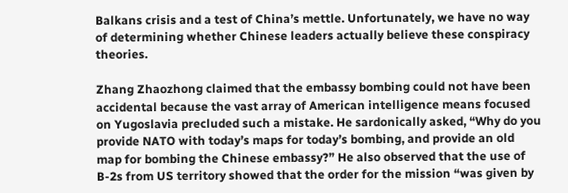Balkans crisis and a test of China’s mettle. Unfortunately, we have no way of determining whether Chinese leaders actually believe these conspiracy theories.

Zhang Zhaozhong claimed that the embassy bombing could not have been accidental because the vast array of American intelligence means focused on Yugoslavia precluded such a mistake. He sardonically asked, “Why do you provide NATO with today’s maps for today’s bombing, and provide an old map for bombing the Chinese embassy?” He also observed that the use of B-2s from US territory showed that the order for the mission “was given by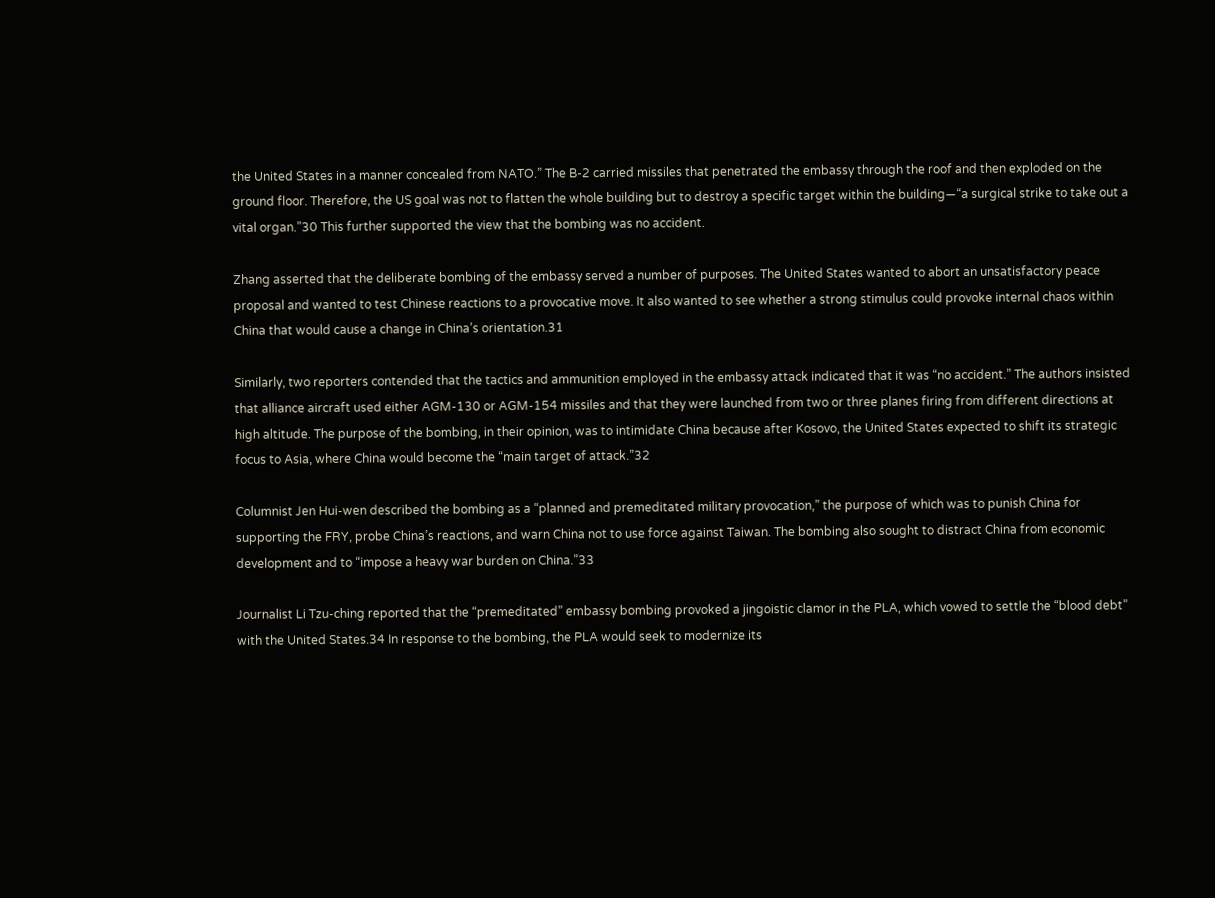the United States in a manner concealed from NATO.” The B-2 carried missiles that penetrated the embassy through the roof and then exploded on the ground floor. Therefore, the US goal was not to flatten the whole building but to destroy a specific target within the building—“a surgical strike to take out a vital organ.”30 This further supported the view that the bombing was no accident.

Zhang asserted that the deliberate bombing of the embassy served a number of purposes. The United States wanted to abort an unsatisfactory peace proposal and wanted to test Chinese reactions to a provocative move. It also wanted to see whether a strong stimulus could provoke internal chaos within China that would cause a change in China’s orientation.31

Similarly, two reporters contended that the tactics and ammunition employed in the embassy attack indicated that it was “no accident.” The authors insisted that alliance aircraft used either AGM-130 or AGM-154 missiles and that they were launched from two or three planes firing from different directions at high altitude. The purpose of the bombing, in their opinion, was to intimidate China because after Kosovo, the United States expected to shift its strategic focus to Asia, where China would become the “main target of attack.”32

Columnist Jen Hui-wen described the bombing as a “planned and premeditated military provocation,” the purpose of which was to punish China for supporting the FRY, probe China’s reactions, and warn China not to use force against Taiwan. The bombing also sought to distract China from economic development and to “impose a heavy war burden on China.”33

Journalist Li Tzu-ching reported that the “premeditated” embassy bombing provoked a jingoistic clamor in the PLA, which vowed to settle the “blood debt” with the United States.34 In response to the bombing, the PLA would seek to modernize its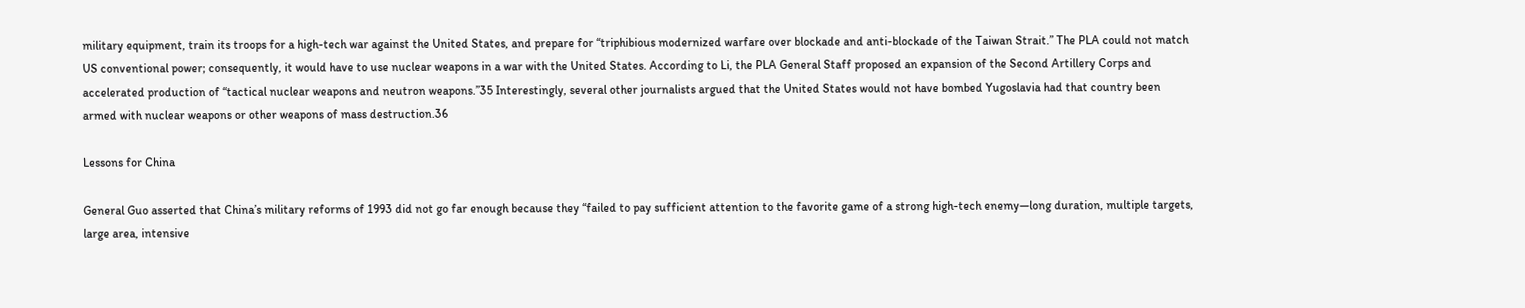military equipment, train its troops for a high-tech war against the United States, and prepare for “triphibious modernized warfare over blockade and anti-blockade of the Taiwan Strait.” The PLA could not match US conventional power; consequently, it would have to use nuclear weapons in a war with the United States. According to Li, the PLA General Staff proposed an expansion of the Second Artillery Corps and accelerated production of “tactical nuclear weapons and neutron weapons.”35 Interestingly, several other journalists argued that the United States would not have bombed Yugoslavia had that country been armed with nuclear weapons or other weapons of mass destruction.36

Lessons for China

General Guo asserted that China’s military reforms of 1993 did not go far enough because they “failed to pay sufficient attention to the favorite game of a strong high-tech enemy—long duration, multiple targets, large area, intensive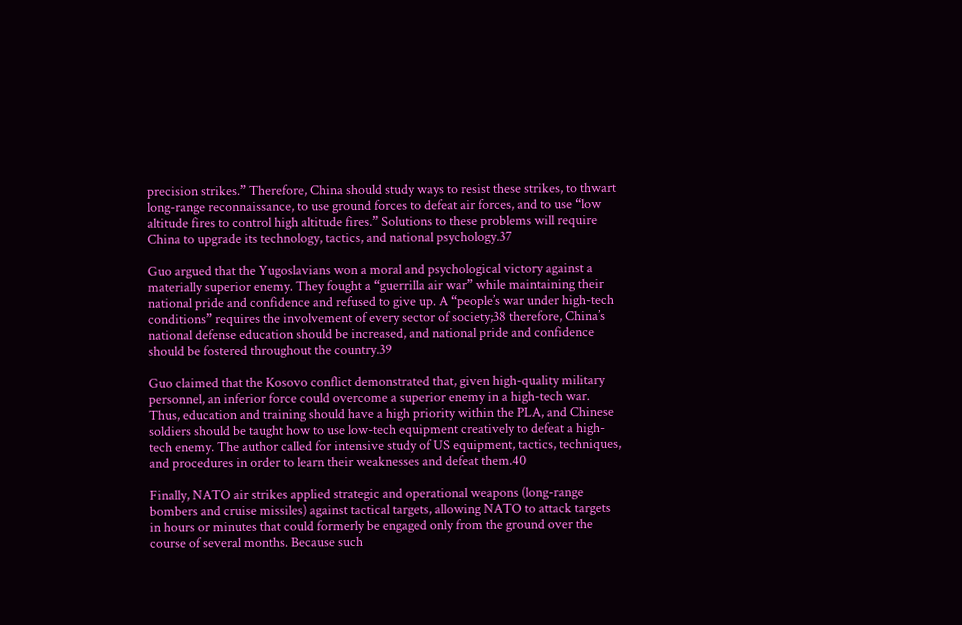precision strikes.” Therefore, China should study ways to resist these strikes, to thwart long-range reconnaissance, to use ground forces to defeat air forces, and to use “low altitude fires to control high altitude fires.” Solutions to these problems will require China to upgrade its technology, tactics, and national psychology.37

Guo argued that the Yugoslavians won a moral and psychological victory against a materially superior enemy. They fought a “guerrilla air war” while maintaining their national pride and confidence and refused to give up. A “people’s war under high-tech conditions” requires the involvement of every sector of society;38 therefore, China’s national defense education should be increased, and national pride and confidence should be fostered throughout the country.39

Guo claimed that the Kosovo conflict demonstrated that, given high-quality military personnel, an inferior force could overcome a superior enemy in a high-tech war. Thus, education and training should have a high priority within the PLA, and Chinese soldiers should be taught how to use low-tech equipment creatively to defeat a high-tech enemy. The author called for intensive study of US equipment, tactics, techniques, and procedures in order to learn their weaknesses and defeat them.40

Finally, NATO air strikes applied strategic and operational weapons (long-range bombers and cruise missiles) against tactical targets, allowing NATO to attack targets in hours or minutes that could formerly be engaged only from the ground over the course of several months. Because such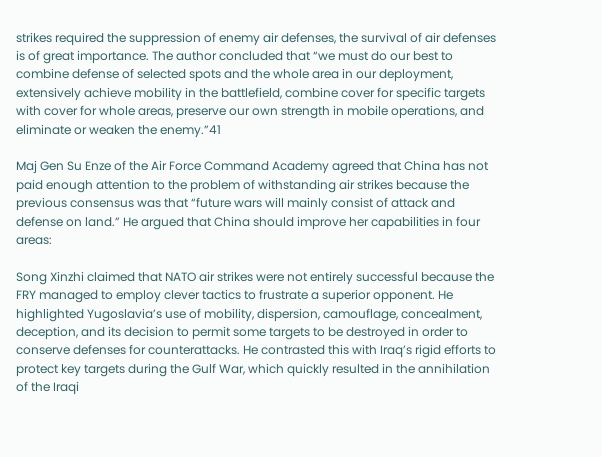strikes required the suppression of enemy air defenses, the survival of air defenses is of great importance. The author concluded that “we must do our best to combine defense of selected spots and the whole area in our deployment, extensively achieve mobility in the battlefield, combine cover for specific targets with cover for whole areas, preserve our own strength in mobile operations, and eliminate or weaken the enemy.”41

Maj Gen Su Enze of the Air Force Command Academy agreed that China has not paid enough attention to the problem of withstanding air strikes because the previous consensus was that “future wars will mainly consist of attack and defense on land.” He argued that China should improve her capabilities in four areas:

Song Xinzhi claimed that NATO air strikes were not entirely successful because the FRY managed to employ clever tactics to frustrate a superior opponent. He highlighted Yugoslavia’s use of mobility, dispersion, camouflage, concealment, deception, and its decision to permit some targets to be destroyed in order to conserve defenses for counterattacks. He contrasted this with Iraq’s rigid efforts to protect key targets during the Gulf War, which quickly resulted in the annihilation of the Iraqi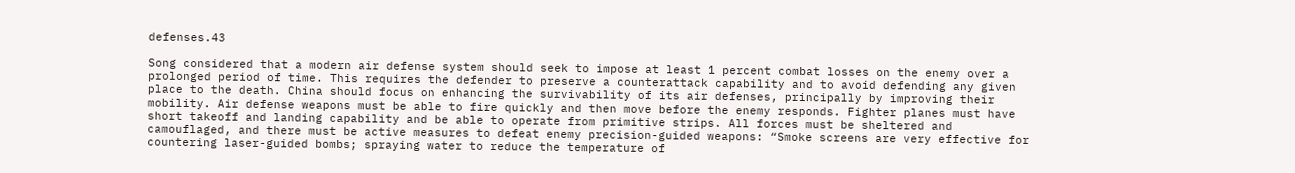defenses.43

Song considered that a modern air defense system should seek to impose at least 1 percent combat losses on the enemy over a prolonged period of time. This requires the defender to preserve a counterattack capability and to avoid defending any given place to the death. China should focus on enhancing the survivability of its air defenses, principally by improving their mobility. Air defense weapons must be able to fire quickly and then move before the enemy responds. Fighter planes must have short takeoff and landing capability and be able to operate from primitive strips. All forces must be sheltered and camouflaged, and there must be active measures to defeat enemy precision-guided weapons: “Smoke screens are very effective for countering laser-guided bombs; spraying water to reduce the temperature of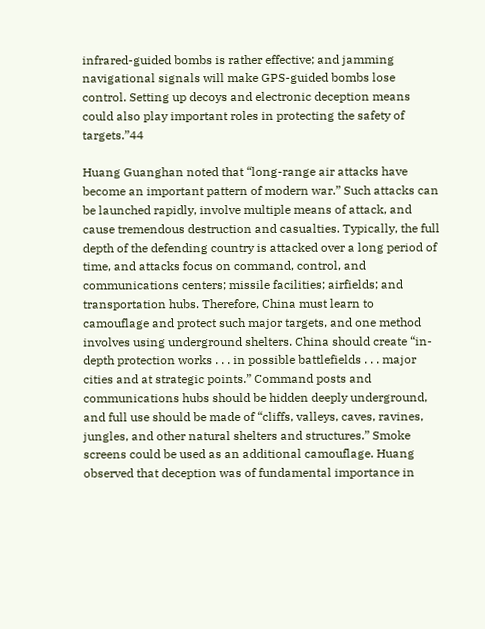infrared-guided bombs is rather effective; and jamming navigational signals will make GPS-guided bombs lose control. Setting up decoys and electronic deception means could also play important roles in protecting the safety of targets.”44

Huang Guanghan noted that “long-range air attacks have become an important pattern of modern war.” Such attacks can be launched rapidly, involve multiple means of attack, and cause tremendous destruction and casualties. Typically, the full depth of the defending country is attacked over a long period of time, and attacks focus on command, control, and communications centers; missile facilities; airfields; and transportation hubs. Therefore, China must learn to camouflage and protect such major targets, and one method involves using underground shelters. China should create “in-depth protection works . . . in possible battlefields . . . major cities and at strategic points.” Command posts and communications hubs should be hidden deeply underground, and full use should be made of “cliffs, valleys, caves, ravines, jungles, and other natural shelters and structures.” Smoke screens could be used as an additional camouflage. Huang observed that deception was of fundamental importance in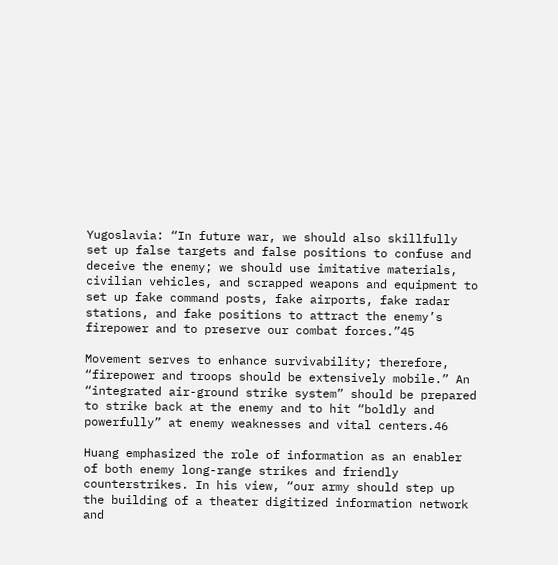Yugoslavia: “In future war, we should also skillfully set up false targets and false positions to confuse and deceive the enemy; we should use imitative materials, civilian vehicles, and scrapped weapons and equipment to set up fake command posts, fake airports, fake radar stations, and fake positions to attract the enemy’s firepower and to preserve our combat forces.”45

Movement serves to enhance survivability; therefore, “firepower and troops should be extensively mobile.” An “integrated air-ground strike system” should be prepared to strike back at the enemy and to hit “boldly and powerfully” at enemy weaknesses and vital centers.46

Huang emphasized the role of information as an enabler of both enemy long-range strikes and friendly counterstrikes. In his view, “our army should step up the building of a theater digitized information network and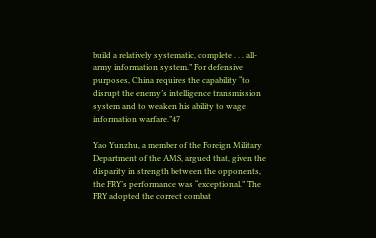build a relatively systematic, complete . . . all-army information system.” For defensive purposes, China requires the capability “to disrupt the enemy’s intelligence transmission system and to weaken his ability to wage information warfare.”47

Yao Yunzhu, a member of the Foreign Military Department of the AMS, argued that, given the disparity in strength between the opponents, the FRY’s performance was “exceptional.” The FRY adopted the correct combat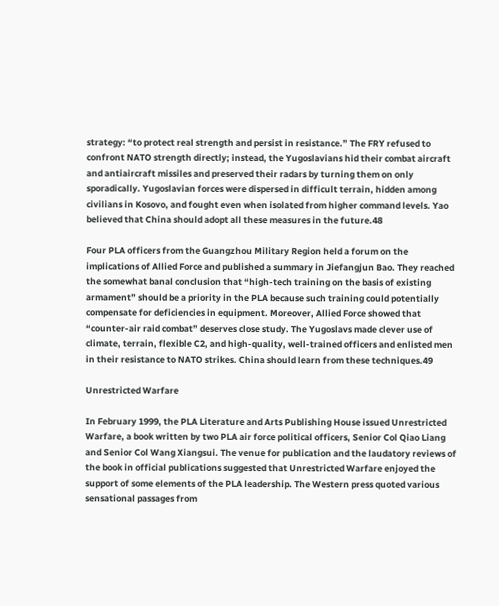strategy: “to protect real strength and persist in resistance.” The FRY refused to confront NATO strength directly; instead, the Yugoslavians hid their combat aircraft and antiaircraft missiles and preserved their radars by turning them on only sporadically. Yugoslavian forces were dispersed in difficult terrain, hidden among civilians in Kosovo, and fought even when isolated from higher command levels. Yao believed that China should adopt all these measures in the future.48

Four PLA officers from the Guangzhou Military Region held a forum on the implications of Allied Force and published a summary in Jiefangjun Bao. They reached the somewhat banal conclusion that “high-tech training on the basis of existing armament” should be a priority in the PLA because such training could potentially compensate for deficiencies in equipment. Moreover, Allied Force showed that “counter-air raid combat” deserves close study. The Yugoslavs made clever use of climate, terrain, flexible C2, and high-quality, well-trained officers and enlisted men in their resistance to NATO strikes. China should learn from these techniques.49

Unrestricted Warfare

In February 1999, the PLA Literature and Arts Publishing House issued Unrestricted Warfare, a book written by two PLA air force political officers, Senior Col Qiao Liang and Senior Col Wang Xiangsui. The venue for publication and the laudatory reviews of the book in official publications suggested that Unrestricted Warfare enjoyed the support of some elements of the PLA leadership. The Western press quoted various sensational passages from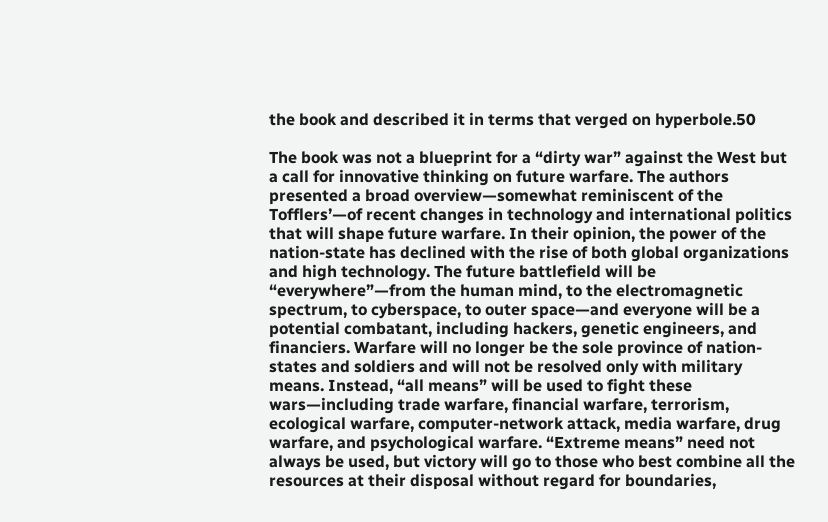the book and described it in terms that verged on hyperbole.50

The book was not a blueprint for a “dirty war” against the West but a call for innovative thinking on future warfare. The authors presented a broad overview—somewhat reminiscent of the Tofflers’—of recent changes in technology and international politics that will shape future warfare. In their opinion, the power of the nation-state has declined with the rise of both global organizations and high technology. The future battlefield will be “everywhere”—from the human mind, to the electromagnetic spectrum, to cyberspace, to outer space—and everyone will be a potential combatant, including hackers, genetic engineers, and financiers. Warfare will no longer be the sole province of nation-states and soldiers and will not be resolved only with military means. Instead, “all means” will be used to fight these wars—including trade warfare, financial warfare, terrorism, ecological warfare, computer-network attack, media warfare, drug warfare, and psychological warfare. “Extreme means” need not always be used, but victory will go to those who best combine all the resources at their disposal without regard for boundaries,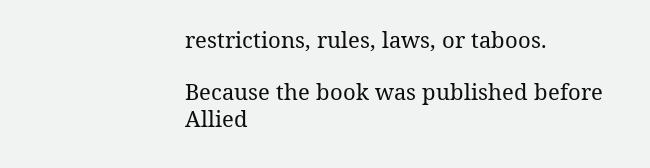restrictions, rules, laws, or taboos.

Because the book was published before Allied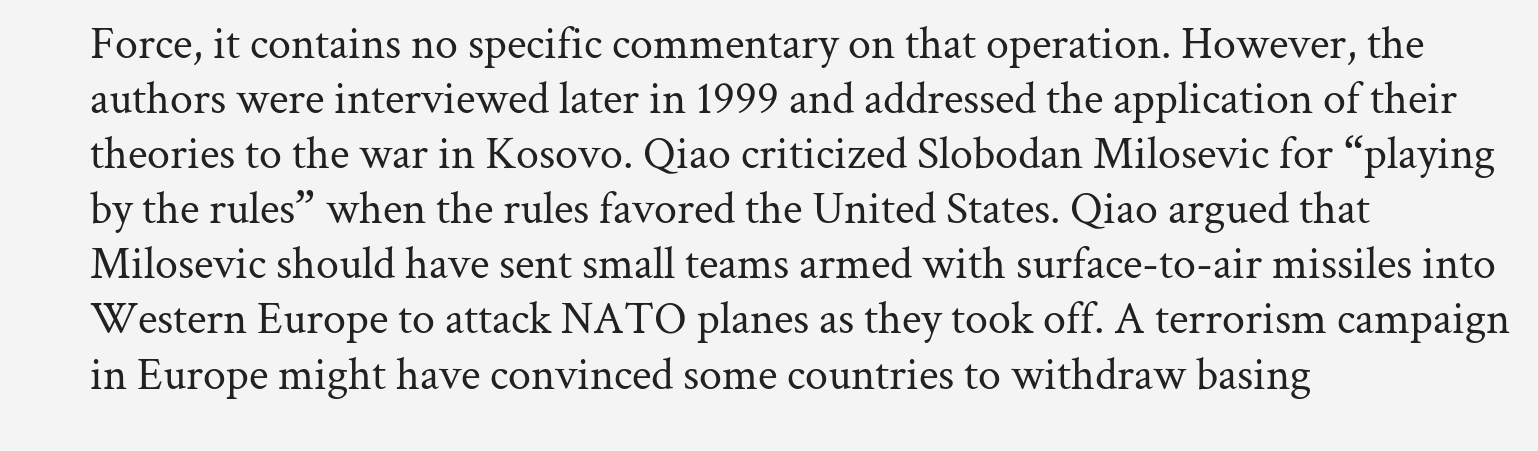Force, it contains no specific commentary on that operation. However, the authors were interviewed later in 1999 and addressed the application of their theories to the war in Kosovo. Qiao criticized Slobodan Milosevic for “playing by the rules” when the rules favored the United States. Qiao argued that Milosevic should have sent small teams armed with surface-to-air missiles into Western Europe to attack NATO planes as they took off. A terrorism campaign in Europe might have convinced some countries to withdraw basing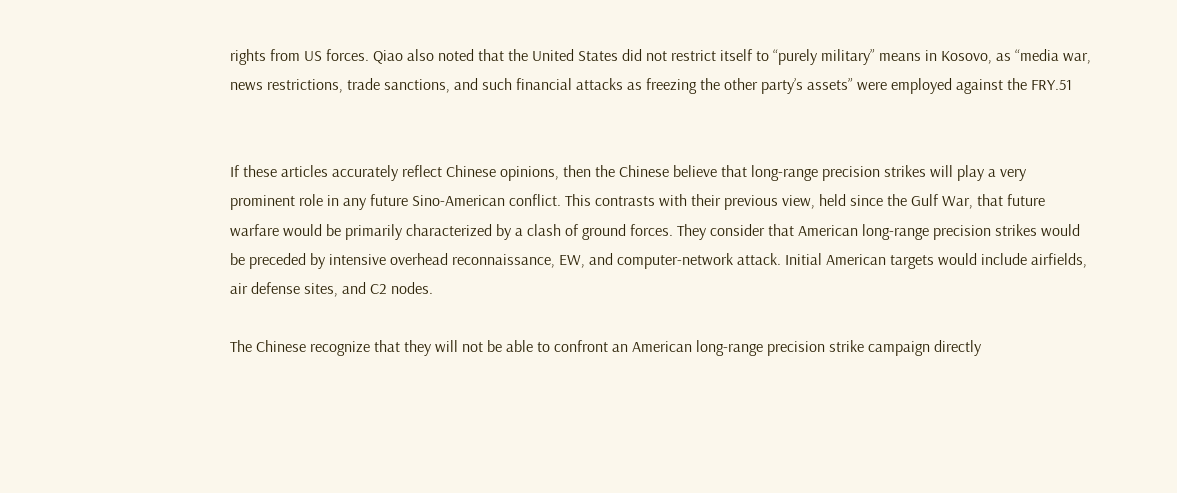rights from US forces. Qiao also noted that the United States did not restrict itself to “purely military” means in Kosovo, as “media war, news restrictions, trade sanctions, and such financial attacks as freezing the other party’s assets” were employed against the FRY.51


If these articles accurately reflect Chinese opinions, then the Chinese believe that long-range precision strikes will play a very prominent role in any future Sino-American conflict. This contrasts with their previous view, held since the Gulf War, that future warfare would be primarily characterized by a clash of ground forces. They consider that American long-range precision strikes would be preceded by intensive overhead reconnaissance, EW, and computer-network attack. Initial American targets would include airfields, air defense sites, and C2 nodes.

The Chinese recognize that they will not be able to confront an American long-range precision strike campaign directly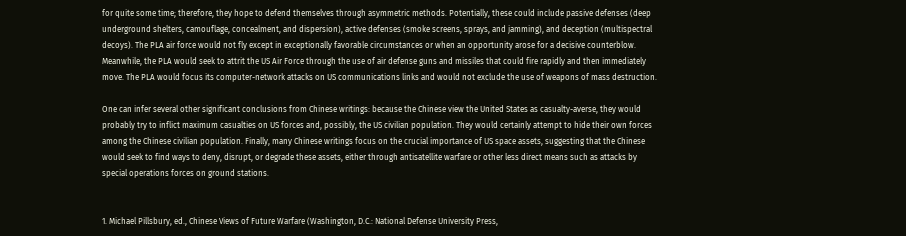for quite some time; therefore, they hope to defend themselves through asymmetric methods. Potentially, these could include passive defenses (deep underground shelters, camouflage, concealment, and dispersion), active defenses (smoke screens, sprays, and jamming), and deception (multispectral decoys). The PLA air force would not fly except in exceptionally favorable circumstances or when an opportunity arose for a decisive counterblow. Meanwhile, the PLA would seek to attrit the US Air Force through the use of air defense guns and missiles that could fire rapidly and then immediately move. The PLA would focus its computer-network attacks on US communications links and would not exclude the use of weapons of mass destruction.

One can infer several other significant conclusions from Chinese writings: because the Chinese view the United States as casualty-averse, they would probably try to inflict maximum casualties on US forces and, possibly, the US civilian population. They would certainly attempt to hide their own forces among the Chinese civilian population. Finally, many Chinese writings focus on the crucial importance of US space assets, suggesting that the Chinese would seek to find ways to deny, disrupt, or degrade these assets, either through antisatellite warfare or other less direct means such as attacks by special operations forces on ground stations.


1. Michael Pillsbury, ed., Chinese Views of Future Warfare (Washington, D.C.: National Defense University Press,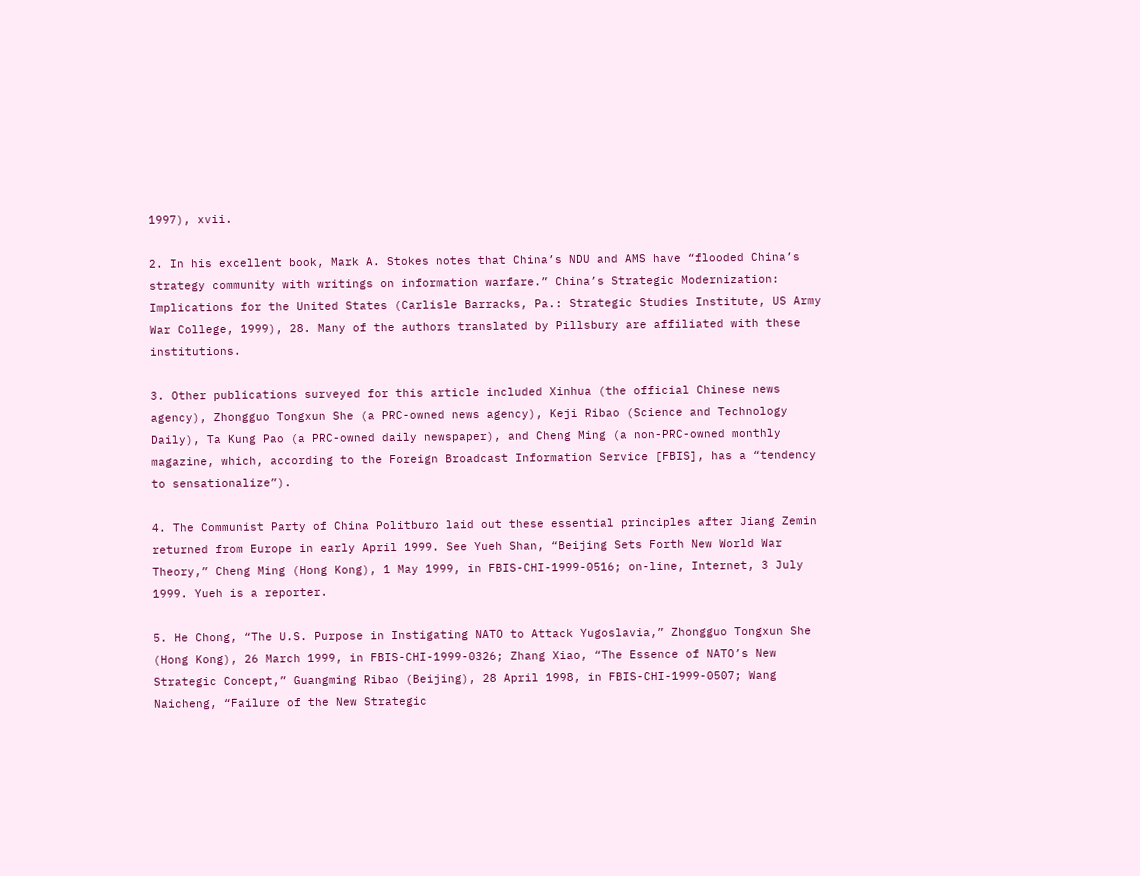1997), xvii.

2. In his excellent book, Mark A. Stokes notes that China’s NDU and AMS have “flooded China’s strategy community with writings on information warfare.” China’s Strategic Modernization: Implications for the United States (Carlisle Barracks, Pa.: Strategic Studies Institute, US Army War College, 1999), 28. Many of the authors translated by Pillsbury are affiliated with these institutions.

3. Other publications surveyed for this article included Xinhua (the official Chinese news agency), Zhongguo Tongxun She (a PRC-owned news agency), Keji Ribao (Science and Technology Daily), Ta Kung Pao (a PRC-owned daily newspaper), and Cheng Ming (a non-PRC-owned monthly magazine, which, according to the Foreign Broadcast Information Service [FBIS], has a “tendency to sensationalize”).

4. The Communist Party of China Politburo laid out these essential principles after Jiang Zemin returned from Europe in early April 1999. See Yueh Shan, “Beijing Sets Forth New World War Theory,” Cheng Ming (Hong Kong), 1 May 1999, in FBIS-CHI-1999-0516; on-line, Internet, 3 July 1999. Yueh is a reporter.

5. He Chong, “The U.S. Purpose in Instigating NATO to Attack Yugoslavia,” Zhongguo Tongxun She (Hong Kong), 26 March 1999, in FBIS-CHI-1999-0326; Zhang Xiao, “The Essence of NATO’s New Strategic Concept,” Guangming Ribao (Beijing), 28 April 1998, in FBIS-CHI-1999-0507; Wang Naicheng, “Failure of the New Strategic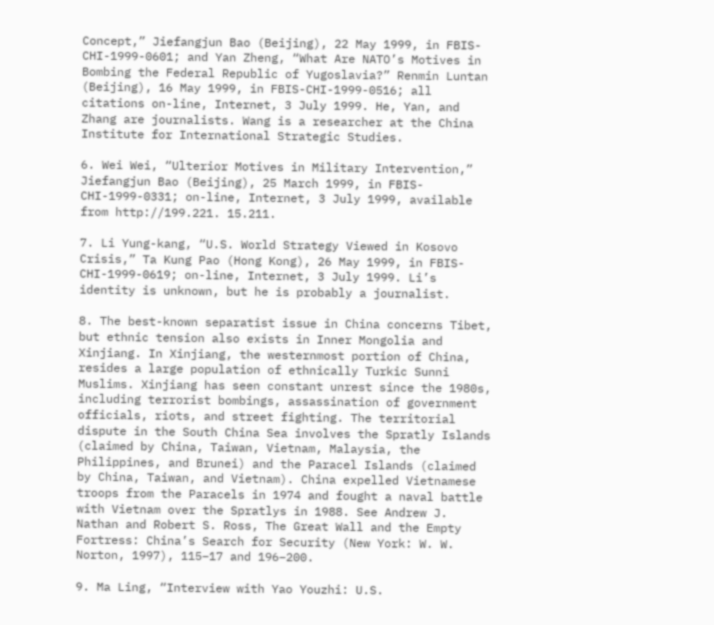Concept,” Jiefangjun Bao (Beijing), 22 May 1999, in FBIS-CHI-1999-0601; and Yan Zheng, “What Are NATO’s Motives in Bombing the Federal Republic of Yugoslavia?” Renmin Luntan (Beijing), 16 May 1999, in FBIS-CHI-1999-0516; all citations on-line, Internet, 3 July 1999. He, Yan, and Zhang are journalists. Wang is a researcher at the China Institute for International Strategic Studies.

6. Wei Wei, “Ulterior Motives in Military Intervention,” Jiefangjun Bao (Beijing), 25 March 1999, in FBIS-CHI-1999-0331; on-line, Internet, 3 July 1999, available from http://199.221. 15.211.

7. Li Yung-kang, “U.S. World Strategy Viewed in Kosovo Crisis,” Ta Kung Pao (Hong Kong), 26 May 1999, in FBIS-CHI-1999-0619; on-line, Internet, 3 July 1999. Li’s identity is unknown, but he is probably a journalist.

8. The best-known separatist issue in China concerns Tibet, but ethnic tension also exists in Inner Mongolia and Xinjiang. In Xinjiang, the westernmost portion of China, resides a large population of ethnically Turkic Sunni Muslims. Xinjiang has seen constant unrest since the 1980s, including terrorist bombings, assassination of government officials, riots, and street fighting. The territorial dispute in the South China Sea involves the Spratly Islands (claimed by China, Taiwan, Vietnam, Malaysia, the Philippines, and Brunei) and the Paracel Islands (claimed by China, Taiwan, and Vietnam). China expelled Vietnamese troops from the Paracels in 1974 and fought a naval battle with Vietnam over the Spratlys in 1988. See Andrew J. Nathan and Robert S. Ross, The Great Wall and the Empty Fortress: China’s Search for Security (New York: W. W. Norton, 1997), 115–17 and 196–200.

9. Ma Ling, “Interview with Yao Youzhi: U.S.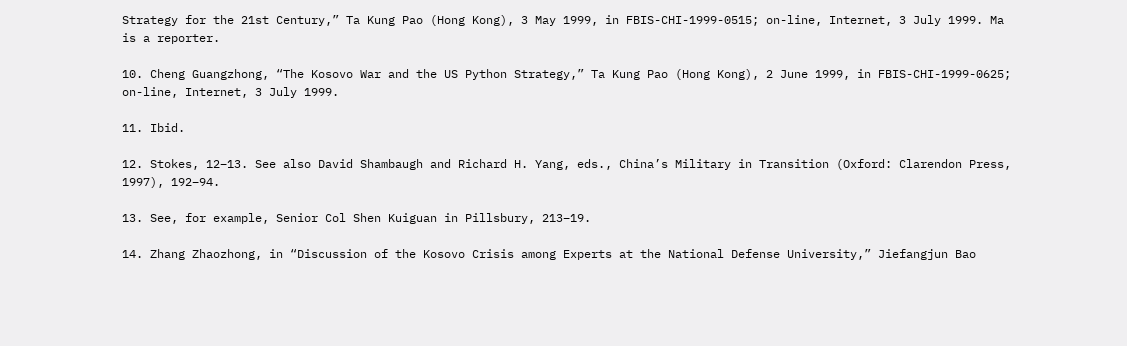Strategy for the 21st Century,” Ta Kung Pao (Hong Kong), 3 May 1999, in FBIS-CHI-1999-0515; on-line, Internet, 3 July 1999. Ma is a reporter.

10. Cheng Guangzhong, “The Kosovo War and the US Python Strategy,” Ta Kung Pao (Hong Kong), 2 June 1999, in FBIS-CHI-1999-0625; on-line, Internet, 3 July 1999.

11. Ibid.

12. Stokes, 12–13. See also David Shambaugh and Richard H. Yang, eds., China’s Military in Transition (Oxford: Clarendon Press, 1997), 192–94.

13. See, for example, Senior Col Shen Kuiguan in Pillsbury, 213–19.

14. Zhang Zhaozhong, in “Discussion of the Kosovo Crisis among Experts at the National Defense University,” Jiefangjun Bao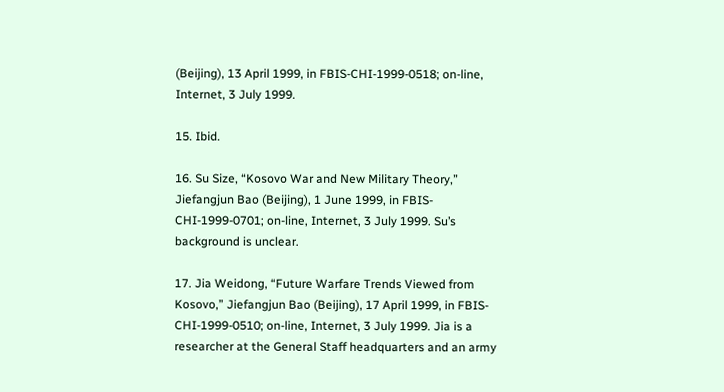(Beijing), 13 April 1999, in FBIS-CHI-1999-0518; on-line, Internet, 3 July 1999.

15. Ibid.

16. Su Size, “Kosovo War and New Military Theory,” Jiefangjun Bao (Beijing), 1 June 1999, in FBIS-CHI-1999-0701; on-line, Internet, 3 July 1999. Su’s background is unclear.

17. Jia Weidong, “Future Warfare Trends Viewed from Kosovo,” Jiefangjun Bao (Beijing), 17 April 1999, in FBIS-CHI-1999-0510; on-line, Internet, 3 July 1999. Jia is a researcher at the General Staff headquarters and an army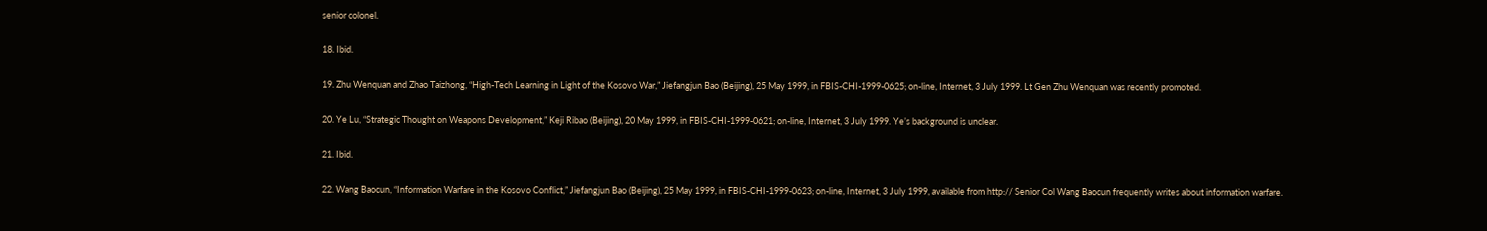senior colonel.

18. Ibid.

19. Zhu Wenquan and Zhao Taizhong, “High-Tech Learning in Light of the Kosovo War,” Jiefangjun Bao (Beijing), 25 May 1999, in FBIS-CHI-1999-0625; on-line, Internet, 3 July 1999. Lt Gen Zhu Wenquan was recently promoted.

20. Ye Lu, “Strategic Thought on Weapons Development,” Keji Ribao (Beijing), 20 May 1999, in FBIS-CHI-1999-0621; on-line, Internet, 3 July 1999. Ye’s background is unclear.

21. Ibid.

22. Wang Baocun, “Information Warfare in the Kosovo Conflict,” Jiefangjun Bao (Beijing), 25 May 1999, in FBIS-CHI-1999-0623; on-line, Internet, 3 July 1999, available from http:// Senior Col Wang Baocun frequently writes about information warfare.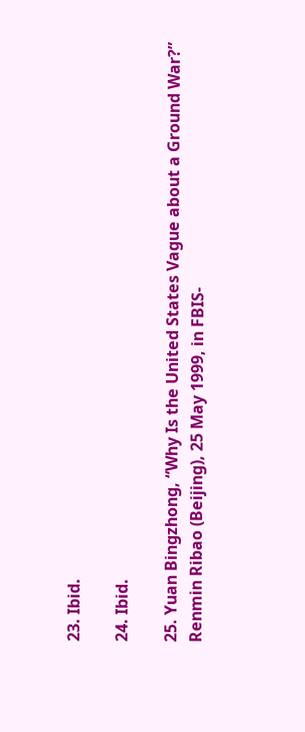23. Ibid.

24. Ibid.

25. Yuan Bingzhong, “Why Is the United States Vague about a Ground War?” Renmin Ribao (Beijing), 25 May 1999, in FBIS-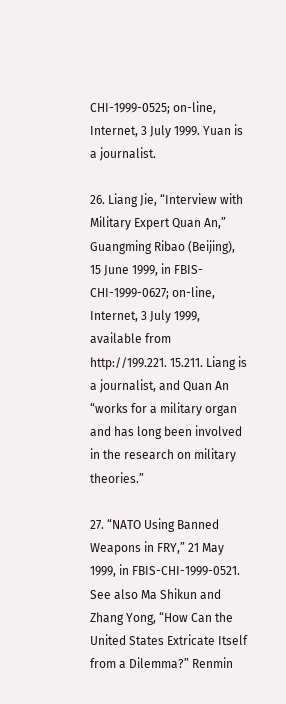CHI-1999-0525; on-line, Internet, 3 July 1999. Yuan is a journalist.

26. Liang Jie, “Interview with Military Expert Quan An,” Guangming Ribao (Beijing), 15 June 1999, in FBIS-CHI-1999-0627; on-line, Internet, 3 July 1999, available from http://199.221. 15.211. Liang is a journalist, and Quan An “works for a military organ and has long been involved in the research on military theories.”

27. “NATO Using Banned Weapons in FRY,” 21 May 1999, in FBIS-CHI-1999-0521. See also Ma Shikun and Zhang Yong, “How Can the United States Extricate Itself from a Dilemma?” Renmin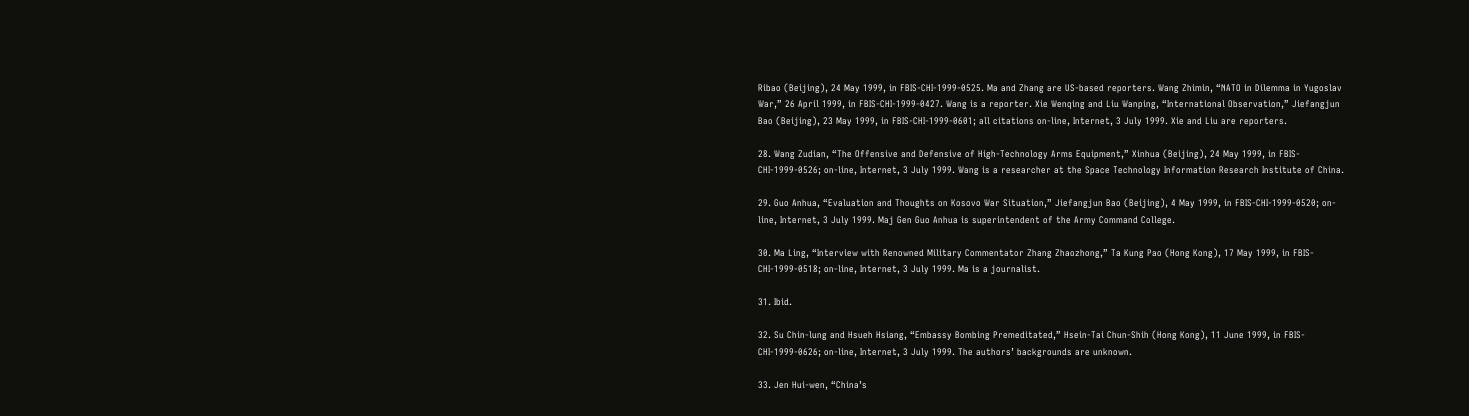Ribao (Beijing), 24 May 1999, in FBIS-CHI-1999-0525. Ma and Zhang are US-based reporters. Wang Zhimin, “NATO in Dilemma in Yugoslav War,” 26 April 1999, in FBIS-CHI-1999-0427. Wang is a reporter. Xie Wenqing and Liu Wanping, “International Observation,” Jiefangjun Bao (Beijing), 23 May 1999, in FBIS-CHI-1999-0601; all citations on-line, Internet, 3 July 1999. Xie and Liu are reporters.

28. Wang Zudian, “The Offensive and Defensive of High-Technology Arms Equipment,” Xinhua (Beijing), 24 May 1999, in FBIS-CHI-1999-0526; on-line, Internet, 3 July 1999. Wang is a researcher at the Space Technology Information Research Institute of China.

29. Guo Anhua, “Evaluation and Thoughts on Kosovo War Situation,” Jiefangjun Bao (Beijing), 4 May 1999, in FBIS-CHI-1999-0520; on-line, Internet, 3 July 1999. Maj Gen Guo Anhua is superintendent of the Army Command College.

30. Ma Ling, “Interview with Renowned Military Commentator Zhang Zhaozhong,” Ta Kung Pao (Hong Kong), 17 May 1999, in FBIS-CHI-1999-0518; on-line, Internet, 3 July 1999. Ma is a journalist.

31. Ibid.

32. Su Chin-lung and Hsueh Hsiang, “Embassy Bombing Premeditated,” Hsein-Tai Chun-Shih (Hong Kong), 11 June 1999, in FBIS-CHI-1999-0626; on-line, Internet, 3 July 1999. The authors’ backgrounds are unknown.

33. Jen Hui-wen, “China’s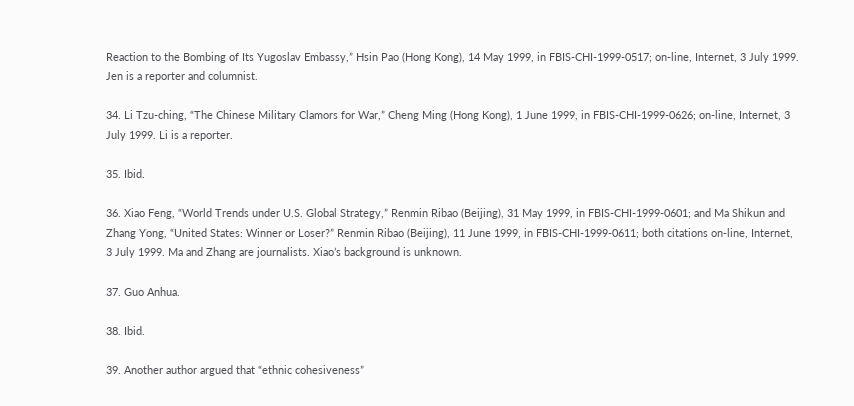Reaction to the Bombing of Its Yugoslav Embassy,” Hsin Pao (Hong Kong), 14 May 1999, in FBIS-CHI-1999-0517; on-line, Internet, 3 July 1999. Jen is a reporter and columnist.

34. Li Tzu-ching, “The Chinese Military Clamors for War,” Cheng Ming (Hong Kong), 1 June 1999, in FBIS-CHI-1999-0626; on-line, Internet, 3 July 1999. Li is a reporter.

35. Ibid.

36. Xiao Feng, “World Trends under U.S. Global Strategy,” Renmin Ribao (Beijing), 31 May 1999, in FBIS-CHI-1999-0601; and Ma Shikun and Zhang Yong, “United States: Winner or Loser?” Renmin Ribao (Beijing), 11 June 1999, in FBIS-CHI-1999-0611; both citations on-line, Internet, 3 July 1999. Ma and Zhang are journalists. Xiao’s background is unknown.

37. Guo Anhua.

38. Ibid.

39. Another author argued that “ethnic cohesiveness”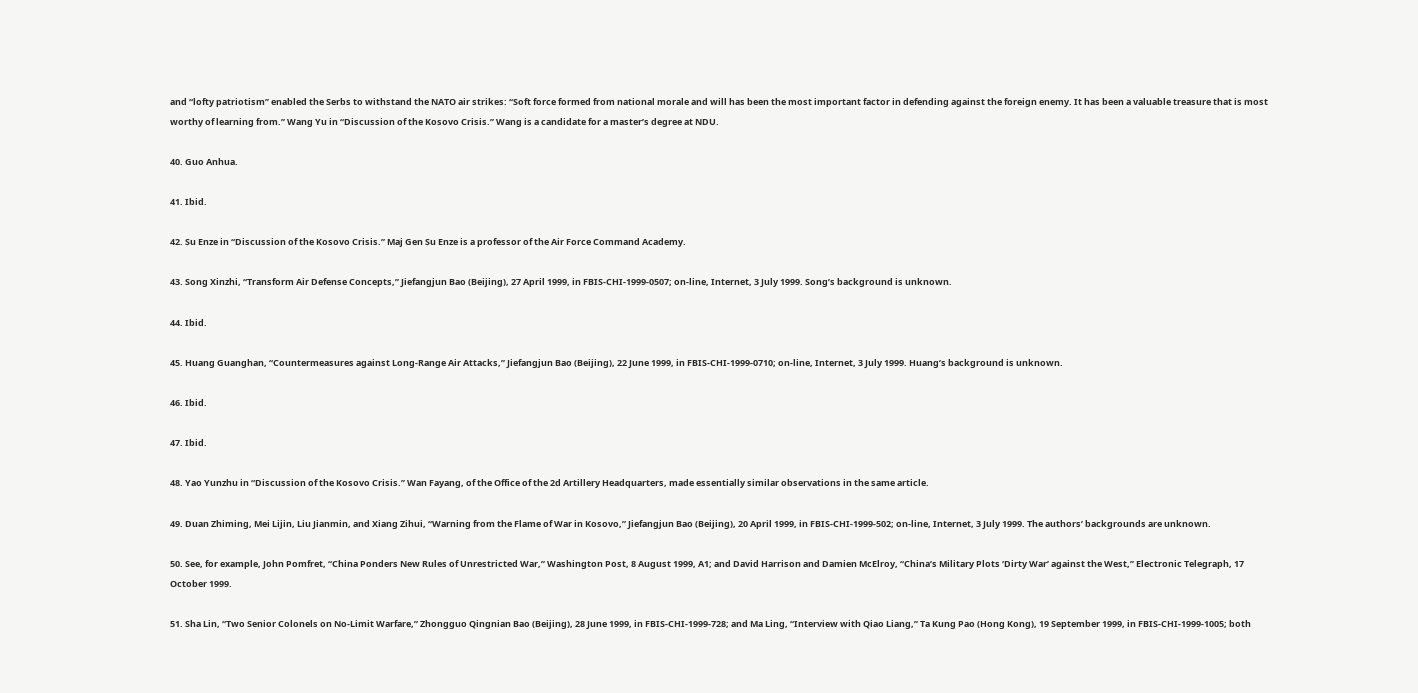and “lofty patriotism” enabled the Serbs to withstand the NATO air strikes: “Soft force formed from national morale and will has been the most important factor in defending against the foreign enemy. It has been a valuable treasure that is most worthy of learning from.” Wang Yu in “Discussion of the Kosovo Crisis.” Wang is a candidate for a master’s degree at NDU.

40. Guo Anhua.

41. Ibid.

42. Su Enze in “Discussion of the Kosovo Crisis.” Maj Gen Su Enze is a professor of the Air Force Command Academy.

43. Song Xinzhi, “Transform Air Defense Concepts,” Jiefangjun Bao (Beijing), 27 April 1999, in FBIS-CHI-1999-0507; on-line, Internet, 3 July 1999. Song’s background is unknown.

44. Ibid.

45. Huang Guanghan, “Countermeasures against Long-Range Air Attacks,” Jiefangjun Bao (Beijing), 22 June 1999, in FBIS-CHI-1999-0710; on-line, Internet, 3 July 1999. Huang’s background is unknown.

46. Ibid.

47. Ibid.

48. Yao Yunzhu in “Discussion of the Kosovo Crisis.” Wan Fayang, of the Office of the 2d Artillery Headquarters, made essentially similar observations in the same article.

49. Duan Zhiming, Mei Lijin, Liu Jianmin, and Xiang Zihui, “Warning from the Flame of War in Kosovo,” Jiefangjun Bao (Beijing), 20 April 1999, in FBIS-CHI-1999-502; on-line, Internet, 3 July 1999. The authors’ backgrounds are unknown.

50. See, for example, John Pomfret, “China Ponders New Rules of Unrestricted War,” Washington Post, 8 August 1999, A1; and David Harrison and Damien McElroy, “China’s Military Plots ‘Dirty War’ against the West,” Electronic Telegraph, 17 October 1999.

51. Sha Lin, “Two Senior Colonels on No-Limit Warfare,” Zhongguo Qingnian Bao (Beijing), 28 June 1999, in FBIS-CHI-1999-728; and Ma Ling, “Interview with Qiao Liang,” Ta Kung Pao (Hong Kong), 19 September 1999, in FBIS-CHI-1999-1005; both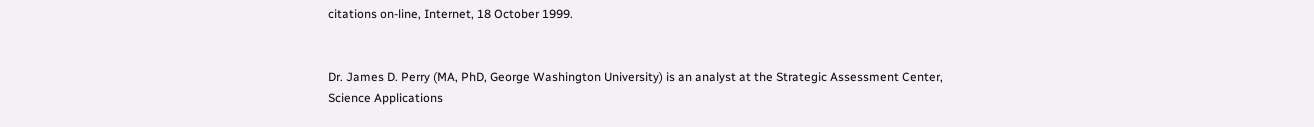citations on-line, Internet, 18 October 1999.


Dr. James D. Perry (MA, PhD, George Washington University) is an analyst at the Strategic Assessment Center, Science Applications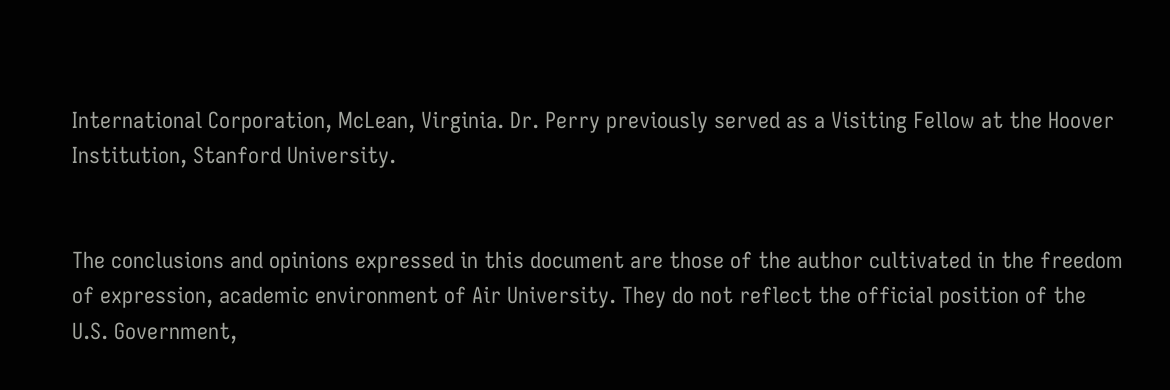International Corporation, McLean, Virginia. Dr. Perry previously served as a Visiting Fellow at the Hoover Institution, Stanford University.


The conclusions and opinions expressed in this document are those of the author cultivated in the freedom of expression, academic environment of Air University. They do not reflect the official position of the U.S. Government,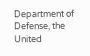Department of Defense, the United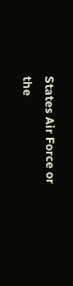States Air Force or the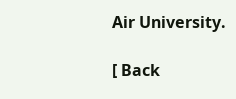Air University.

[ Back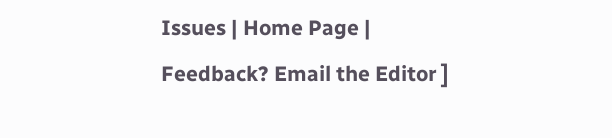Issues | Home Page | Feedback? Email the Editor ]